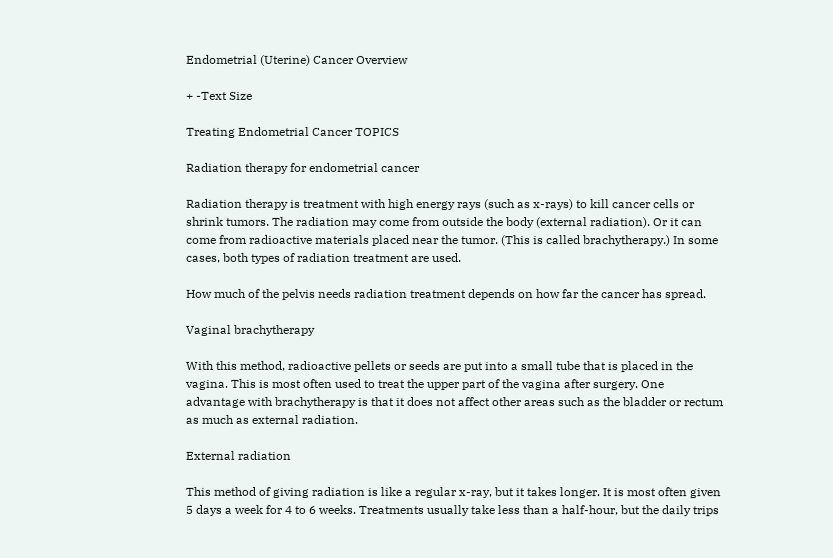Endometrial (Uterine) Cancer Overview

+ -Text Size

Treating Endometrial Cancer TOPICS

Radiation therapy for endometrial cancer

Radiation therapy is treatment with high energy rays (such as x-rays) to kill cancer cells or shrink tumors. The radiation may come from outside the body (external radiation). Or it can come from radioactive materials placed near the tumor. (This is called brachytherapy.) In some cases, both types of radiation treatment are used.

How much of the pelvis needs radiation treatment depends on how far the cancer has spread.

Vaginal brachytherapy

With this method, radioactive pellets or seeds are put into a small tube that is placed in the vagina. This is most often used to treat the upper part of the vagina after surgery. One advantage with brachytherapy is that it does not affect other areas such as the bladder or rectum as much as external radiation.

External radiation

This method of giving radiation is like a regular x-ray, but it takes longer. It is most often given 5 days a week for 4 to 6 weeks. Treatments usually take less than a half-hour, but the daily trips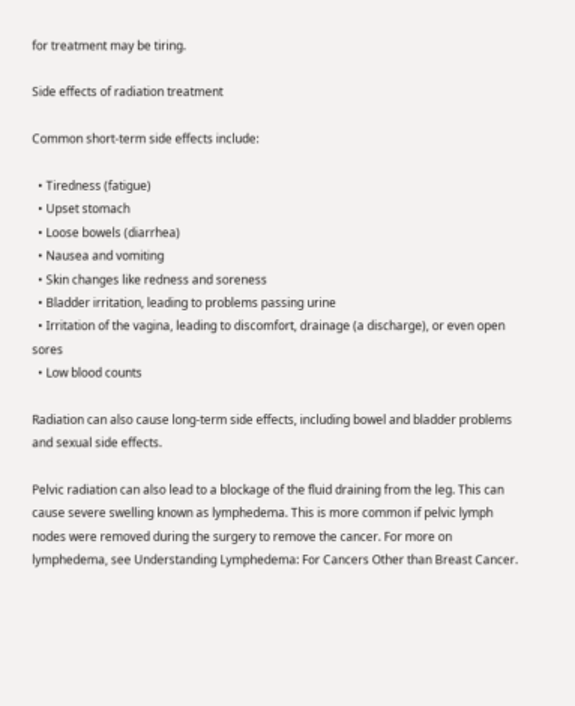for treatment may be tiring.

Side effects of radiation treatment

Common short-term side effects include:

  • Tiredness (fatigue)
  • Upset stomach
  • Loose bowels (diarrhea)
  • Nausea and vomiting
  • Skin changes like redness and soreness
  • Bladder irritation, leading to problems passing urine
  • Irritation of the vagina, leading to discomfort, drainage (a discharge), or even open sores
  • Low blood counts

Radiation can also cause long-term side effects, including bowel and bladder problems and sexual side effects.

Pelvic radiation can also lead to a blockage of the fluid draining from the leg. This can cause severe swelling known as lymphedema. This is more common if pelvic lymph nodes were removed during the surgery to remove the cancer. For more on lymphedema, see Understanding Lymphedema: For Cancers Other than Breast Cancer.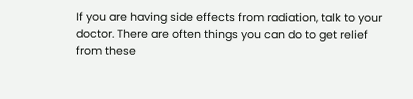If you are having side effects from radiation, talk to your doctor. There are often things you can do to get relief from these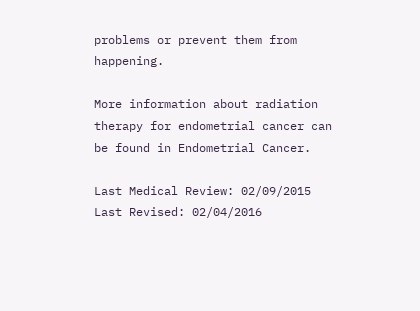problems or prevent them from happening.

More information about radiation therapy for endometrial cancer can be found in Endometrial Cancer.

Last Medical Review: 02/09/2015
Last Revised: 02/04/2016